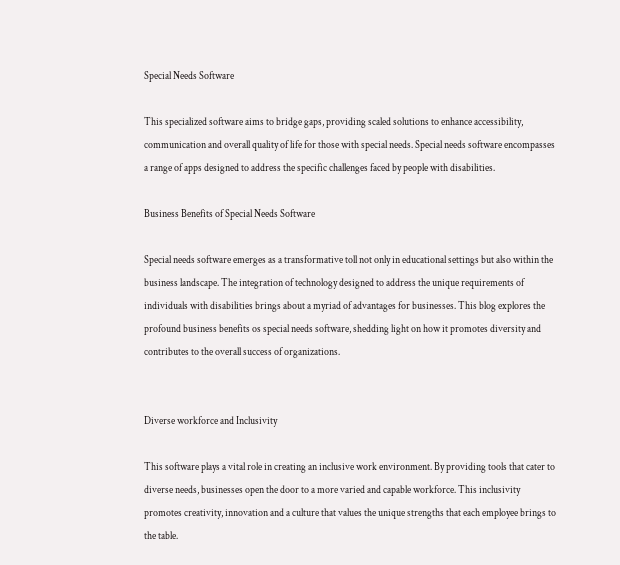Special Needs Software

This specialized software aims to bridge gaps, providing scaled solutions to enhance accessibility, communication and overall quality of life for those with special needs. Special needs software encompasses a range of apps designed to address the specific challenges faced by people with disabilities.

Business Benefits of Special Needs Software

Special needs software emerges as a transformative toll not only in educational settings but also within the business landscape. The integration of technology designed to address the unique requirements of individuals with disabilities brings about a myriad of advantages for businesses. This blog explores the profound business benefits os special needs software, shedding light on how it promotes diversity and contributes to the overall success of organizations.


Diverse workforce and Inclusivity

This software plays a vital role in creating an inclusive work environment. By providing tools that cater to diverse needs, businesses open the door to a more varied and capable workforce. This inclusivity promotes creativity, innovation and a culture that values the unique strengths that each employee brings to the table.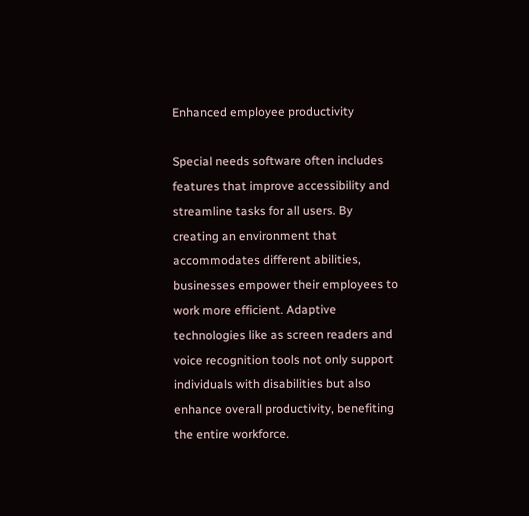Enhanced employee productivity

Special needs software often includes features that improve accessibility and streamline tasks for all users. By creating an environment that accommodates different abilities, businesses empower their employees to work more efficient. Adaptive technologies like as screen readers and voice recognition tools not only support individuals with disabilities but also enhance overall productivity, benefiting the entire workforce.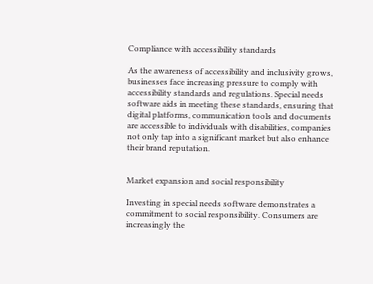Compliance with accessibility standards

As the awareness of accessibility and inclusivity grows, businesses face increasing pressure to comply with accessibility standards and regulations. Special needs software aids in meeting these standards, ensuring that digital platforms, communication tools and documents are accessible to individuals with disabilities, companies not only tap into a significant market but also enhance their brand reputation.


Market expansion and social responsibility

Investing in special needs software demonstrates a commitment to social responsibility. Consumers are increasingly the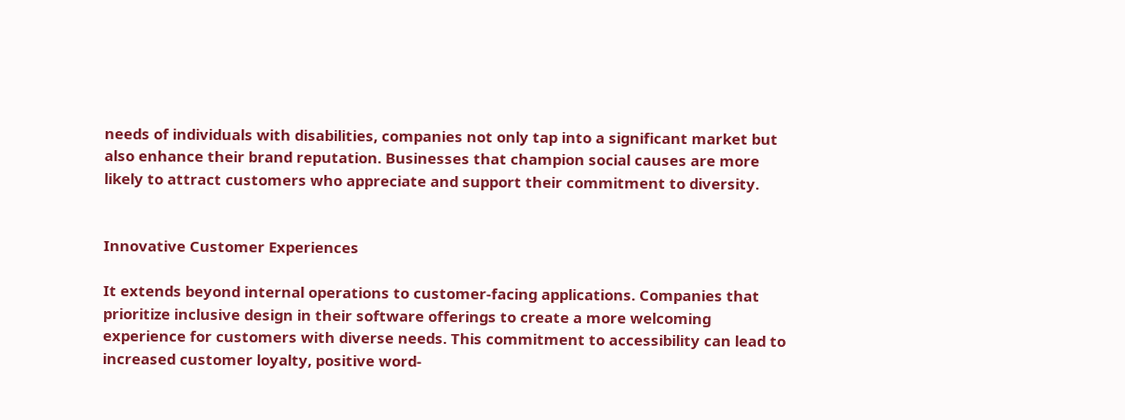needs of individuals with disabilities, companies not only tap into a significant market but also enhance their brand reputation. Businesses that champion social causes are more likely to attract customers who appreciate and support their commitment to diversity.


Innovative Customer Experiences

It extends beyond internal operations to customer-facing applications. Companies that prioritize inclusive design in their software offerings to create a more welcoming experience for customers with diverse needs. This commitment to accessibility can lead to increased customer loyalty, positive word-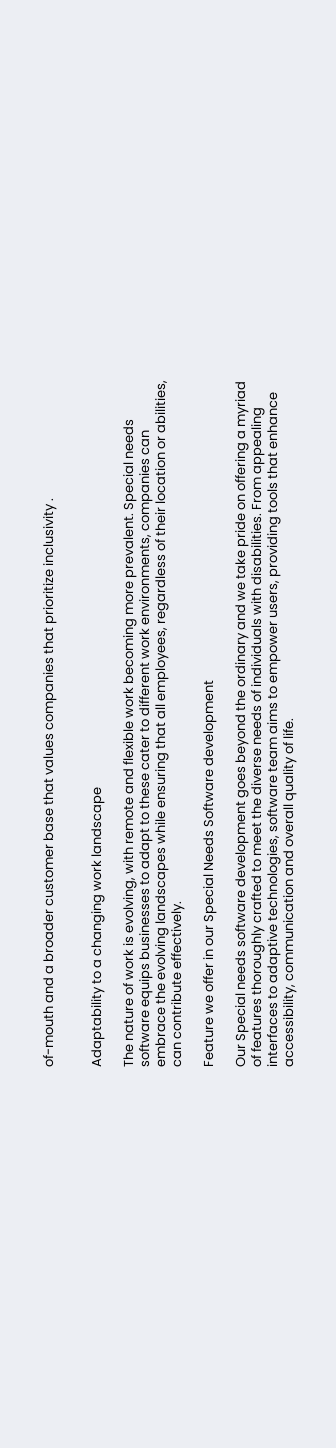of-mouth and a broader customer base that values companies that prioritize inclusivity .


Adaptability to a changing work landscape

The nature of work is evolving, with remote and flexible work becoming more prevalent. Special needs software equips businesses to adapt to these cater to different work environments, companies can embrace the evolving landscapes while ensuring that all employees, regardless of their location or abilities, can contribute effectively.

Feature we offer in our Special Needs Software development

Our Special needs software development goes beyond the ordinary and we take pride on offering a myriad of features thoroughly crafted to meet the diverse needs of individuals with disabilities. From appealing interfaces to adaptive technologies, software team aims to empower users, providing tools that enhance accessibility, communication and overall quality of life.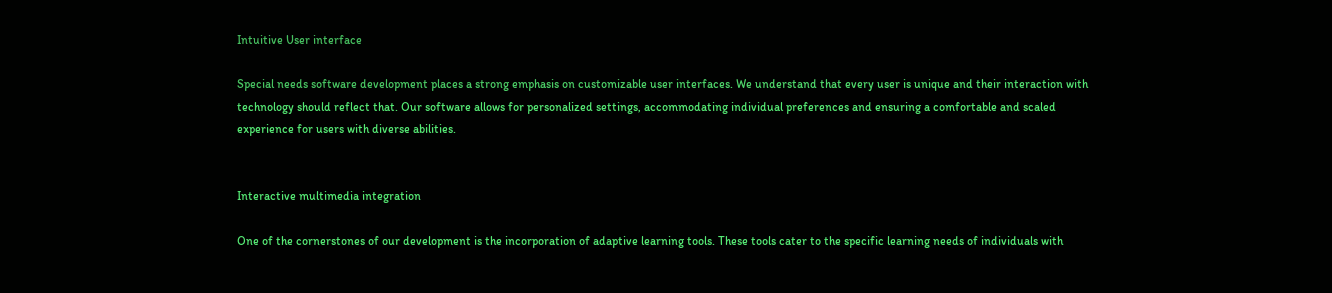Intuitive User interface

Special needs software development places a strong emphasis on customizable user interfaces. We understand that every user is unique and their interaction with technology should reflect that. Our software allows for personalized settings, accommodating individual preferences and ensuring a comfortable and scaled experience for users with diverse abilities.


Interactive multimedia integration

One of the cornerstones of our development is the incorporation of adaptive learning tools. These tools cater to the specific learning needs of individuals with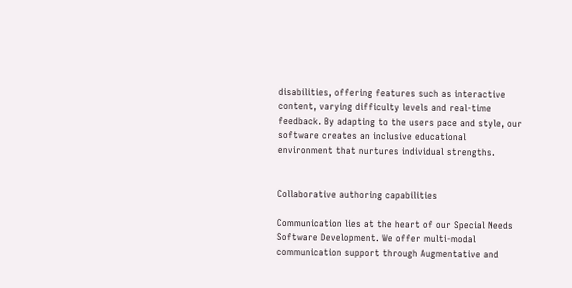disabilities, offering features such as interactive content, varying difficulty levels and real-time feedback. By adapting to the users pace and style, our software creates an inclusive educational environment that nurtures individual strengths.


Collaborative authoring capabilities

Communication lies at the heart of our Special Needs Software Development. We offer multi-modal communication support through Augmentative and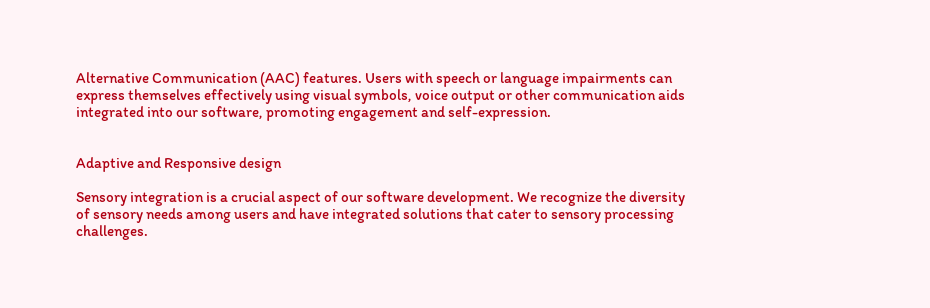Alternative Communication (AAC) features. Users with speech or language impairments can express themselves effectively using visual symbols, voice output or other communication aids integrated into our software, promoting engagement and self-expression.


Adaptive and Responsive design

Sensory integration is a crucial aspect of our software development. We recognize the diversity of sensory needs among users and have integrated solutions that cater to sensory processing challenges.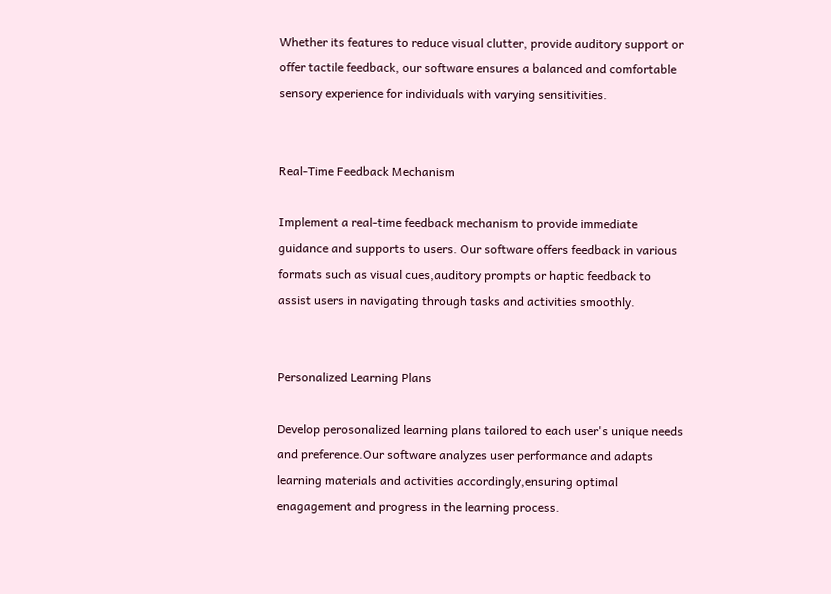Whether its features to reduce visual clutter, provide auditory support or offer tactile feedback, our software ensures a balanced and comfortable sensory experience for individuals with varying sensitivities.


Real-Time Feedback Mechanism

Implement a real-time feedback mechanism to provide immediate guidance and supports to users. Our software offers feedback in various formats such as visual cues,auditory prompts or haptic feedback to assist users in navigating through tasks and activities smoothly.


Personalized Learning Plans

Develop perosonalized learning plans tailored to each user's unique needs and preference.Our software analyzes user performance and adapts learning materials and activities accordingly,ensuring optimal enagagement and progress in the learning process.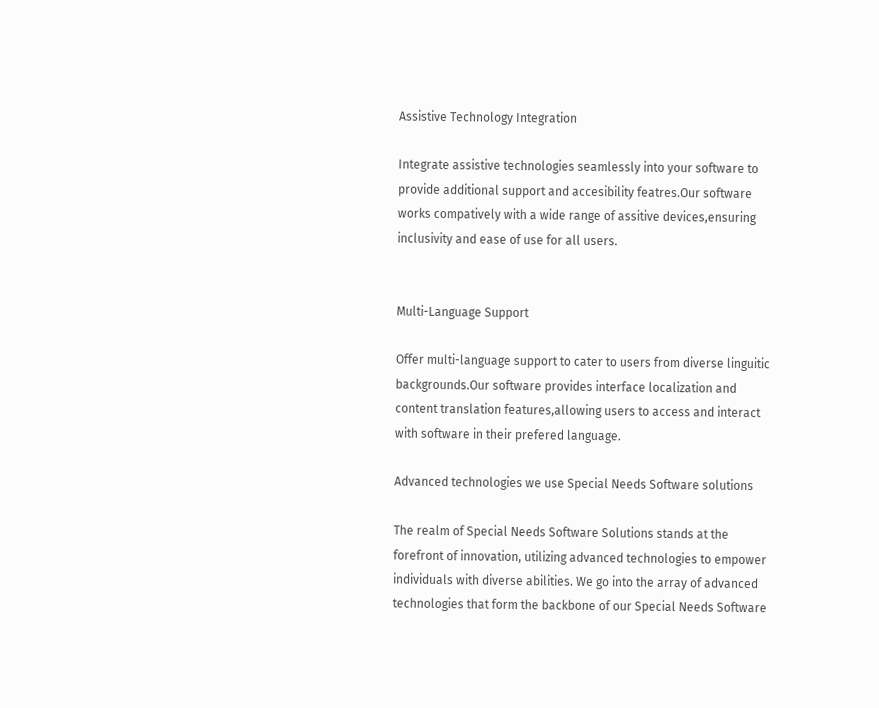Assistive Technology Integration

Integrate assistive technologies seamlessly into your software to provide additional support and accesibility featres.Our software works compatively with a wide range of assitive devices,ensuring inclusivity and ease of use for all users.


Multi-Language Support

Offer multi-language support to cater to users from diverse linguitic backgrounds.Our software provides interface localization and content translation features,allowing users to access and interact with software in their prefered language.

Advanced technologies we use Special Needs Software solutions

The realm of Special Needs Software Solutions stands at the forefront of innovation, utilizing advanced technologies to empower individuals with diverse abilities. We go into the array of advanced technologies that form the backbone of our Special Needs Software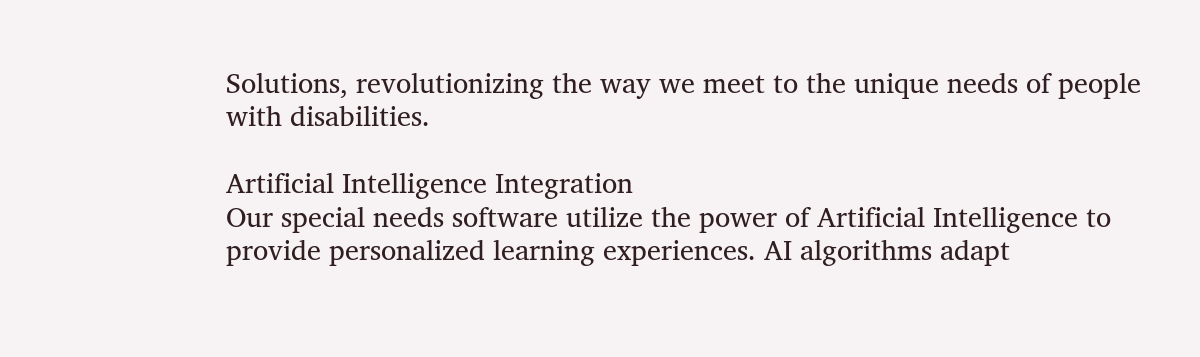Solutions, revolutionizing the way we meet to the unique needs of people with disabilities.

Artificial Intelligence Integration
Our special needs software utilize the power of Artificial Intelligence to provide personalized learning experiences. AI algorithms adapt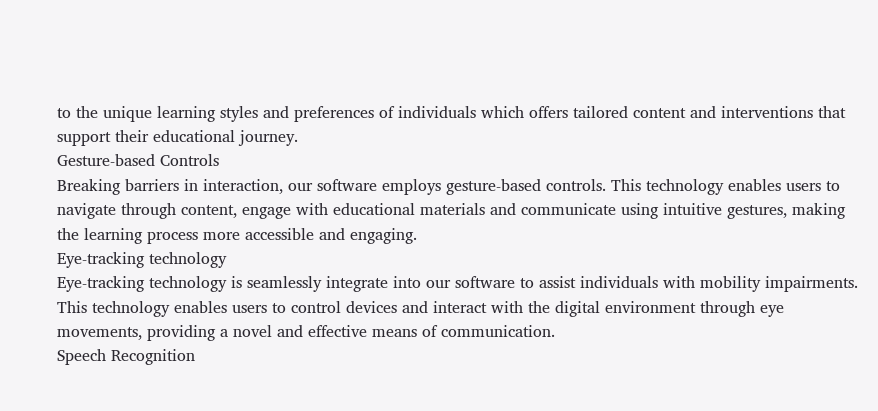to the unique learning styles and preferences of individuals which offers tailored content and interventions that support their educational journey.
Gesture-based Controls
Breaking barriers in interaction, our software employs gesture-based controls. This technology enables users to navigate through content, engage with educational materials and communicate using intuitive gestures, making the learning process more accessible and engaging.
Eye-tracking technology
Eye-tracking technology is seamlessly integrate into our software to assist individuals with mobility impairments. This technology enables users to control devices and interact with the digital environment through eye movements, providing a novel and effective means of communication.
Speech Recognition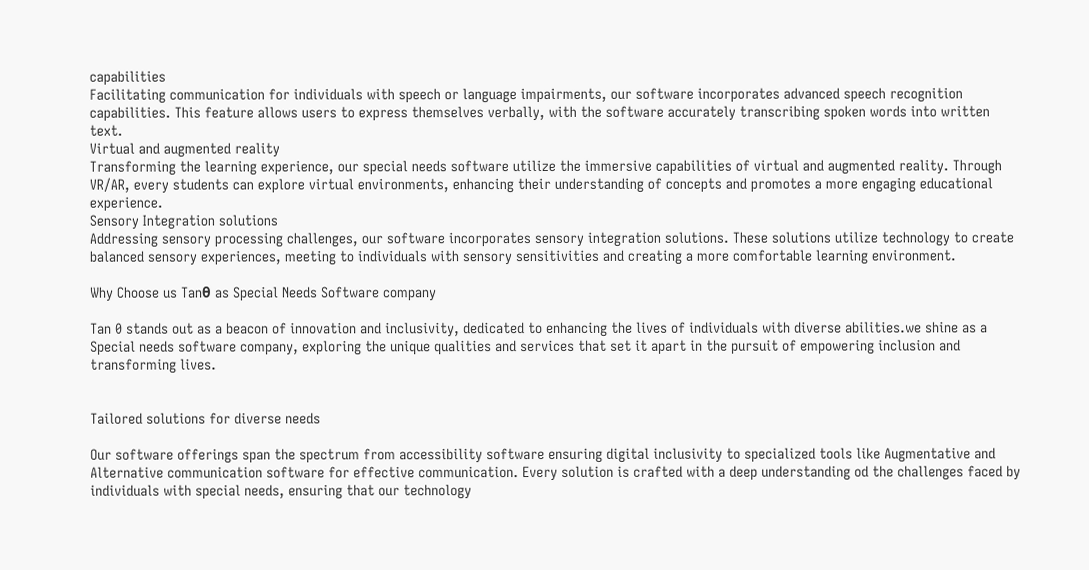capabilities
Facilitating communication for individuals with speech or language impairments, our software incorporates advanced speech recognition capabilities. This feature allows users to express themselves verbally, with the software accurately transcribing spoken words into written text.
Virtual and augmented reality
Transforming the learning experience, our special needs software utilize the immersive capabilities of virtual and augmented reality. Through VR/AR, every students can explore virtual environments, enhancing their understanding of concepts and promotes a more engaging educational experience.
Sensory Integration solutions
Addressing sensory processing challenges, our software incorporates sensory integration solutions. These solutions utilize technology to create balanced sensory experiences, meeting to individuals with sensory sensitivities and creating a more comfortable learning environment.

Why Choose us Tanθ as Special Needs Software company

Tan 0 stands out as a beacon of innovation and inclusivity, dedicated to enhancing the lives of individuals with diverse abilities.we shine as a Special needs software company, exploring the unique qualities and services that set it apart in the pursuit of empowering inclusion and transforming lives.


Tailored solutions for diverse needs

Our software offerings span the spectrum from accessibility software ensuring digital inclusivity to specialized tools like Augmentative and Alternative communication software for effective communication. Every solution is crafted with a deep understanding od the challenges faced by individuals with special needs, ensuring that our technology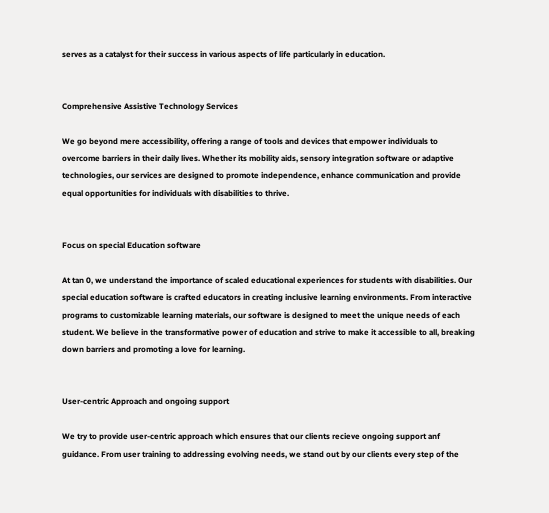serves as a catalyst for their success in various aspects of life particularly in education.


Comprehensive Assistive Technology Services

We go beyond mere accessibility, offering a range of tools and devices that empower individuals to overcome barriers in their daily lives. Whether its mobility aids, sensory integration software or adaptive technologies, our services are designed to promote independence, enhance communication and provide equal opportunities for individuals with disabilities to thrive.


Focus on special Education software

At tan 0, we understand the importance of scaled educational experiences for students with disabilities. Our special education software is crafted educators in creating inclusive learning environments. From interactive programs to customizable learning materials, our software is designed to meet the unique needs of each student. We believe in the transformative power of education and strive to make it accessible to all, breaking down barriers and promoting a love for learning.


User-centric Approach and ongoing support

We try to provide user-centric approach which ensures that our clients recieve ongoing support anf guidance. From user training to addressing evolving needs, we stand out by our clients every step of the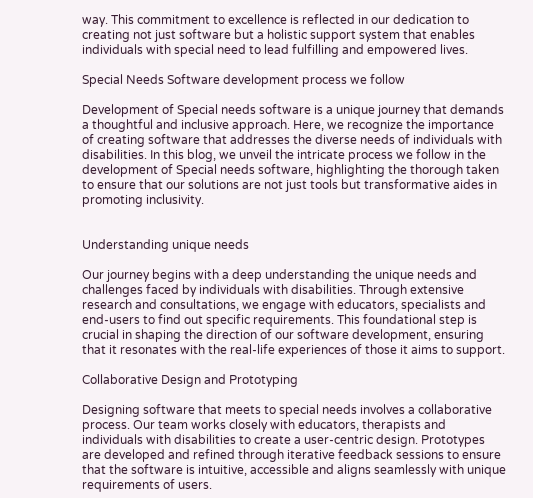way. This commitment to excellence is reflected in our dedication to creating not just software but a holistic support system that enables individuals with special need to lead fulfilling and empowered lives.

Special Needs Software development process we follow

Development of Special needs software is a unique journey that demands a thoughtful and inclusive approach. Here, we recognize the importance of creating software that addresses the diverse needs of individuals with disabilities. In this blog, we unveil the intricate process we follow in the development of Special needs software, highlighting the thorough taken to ensure that our solutions are not just tools but transformative aides in promoting inclusivity.


Understanding unique needs

Our journey begins with a deep understanding the unique needs and challenges faced by individuals with disabilities. Through extensive research and consultations, we engage with educators, specialists and end-users to find out specific requirements. This foundational step is crucial in shaping the direction of our software development, ensuring that it resonates with the real-life experiences of those it aims to support.

Collaborative Design and Prototyping

Designing software that meets to special needs involves a collaborative process. Our team works closely with educators, therapists and individuals with disabilities to create a user-centric design. Prototypes are developed and refined through iterative feedback sessions to ensure that the software is intuitive, accessible and aligns seamlessly with unique requirements of users.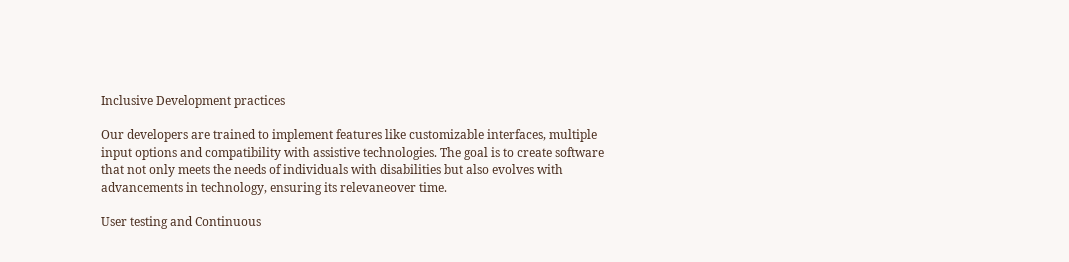Inclusive Development practices

Our developers are trained to implement features like customizable interfaces, multiple input options and compatibility with assistive technologies. The goal is to create software that not only meets the needs of individuals with disabilities but also evolves with advancements in technology, ensuring its relevaneover time.

User testing and Continuous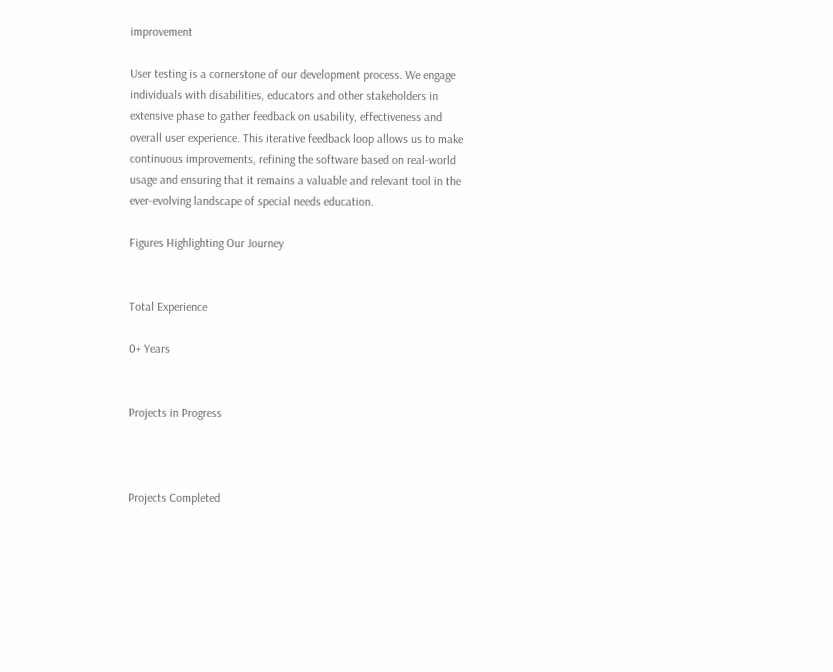improvement

User testing is a cornerstone of our development process. We engage individuals with disabilities, educators and other stakeholders in extensive phase to gather feedback on usability, effectiveness and overall user experience. This iterative feedback loop allows us to make continuous improvements, refining the software based on real-world usage and ensuring that it remains a valuable and relevant tool in the ever-evolving landscape of special needs education.

Figures Highlighting Our Journey


Total Experience

0+ Years


Projects in Progress



Projects Completed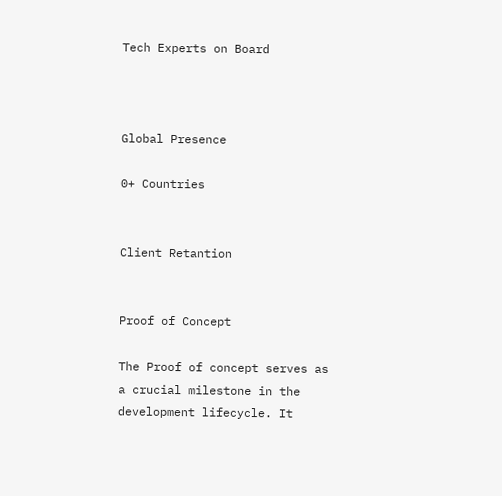Tech Experts on Board



Global Presence

0+ Countries


Client Retantion


Proof of Concept

The Proof of concept serves as a crucial milestone in the development lifecycle. It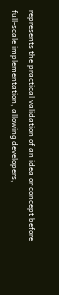represents the practical validation of an idea or concept before full-scale implementation, allowing developers,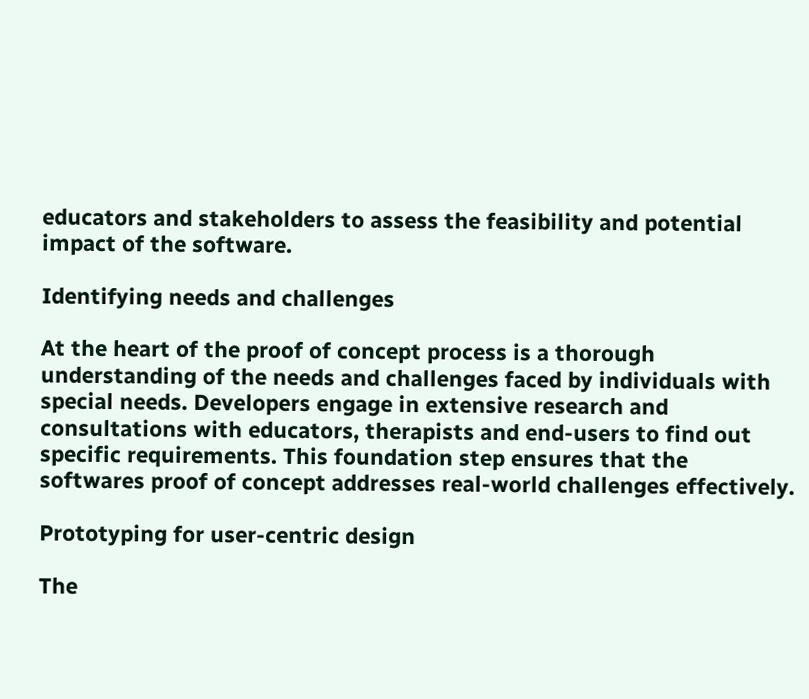educators and stakeholders to assess the feasibility and potential impact of the software.

Identifying needs and challenges

At the heart of the proof of concept process is a thorough understanding of the needs and challenges faced by individuals with special needs. Developers engage in extensive research and consultations with educators, therapists and end-users to find out specific requirements. This foundation step ensures that the softwares proof of concept addresses real-world challenges effectively.

Prototyping for user-centric design

The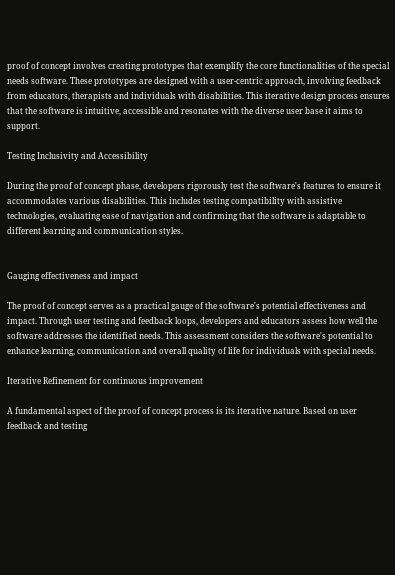proof of concept involves creating prototypes that exemplify the core functionalities of the special needs software. These prototypes are designed with a user-centric approach, involving feedback from educators, therapists and individuals with disabilities. This iterative design process ensures that the software is intuitive, accessible and resonates with the diverse user base it aims to support.

Testing Inclusivity and Accessibility

During the proof of concept phase, developers rigorously test the software's features to ensure it accommodates various disabilities. This includes testing compatibility with assistive technologies, evaluating ease of navigation and confirming that the software is adaptable to different learning and communication styles.


Gauging effectiveness and impact

The proof of concept serves as a practical gauge of the software's potential effectiveness and impact. Through user testing and feedback loops, developers and educators assess how well the software addresses the identified needs. This assessment considers the software's potential to enhance learning, communication and overall quality of life for individuals with special needs.

Iterative Refinement for continuous improvement

A fundamental aspect of the proof of concept process is its iterative nature. Based on user feedback and testing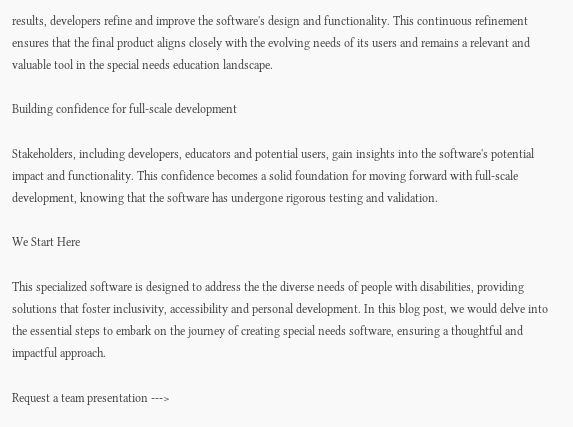results, developers refine and improve the software's design and functionality. This continuous refinement ensures that the final product aligns closely with the evolving needs of its users and remains a relevant and valuable tool in the special needs education landscape.

Building confidence for full-scale development

Stakeholders, including developers, educators and potential users, gain insights into the software's potential impact and functionality. This confidence becomes a solid foundation for moving forward with full-scale development, knowing that the software has undergone rigorous testing and validation.

We Start Here

This specialized software is designed to address the the diverse needs of people with disabilities, providing solutions that foster inclusivity, accessibility and personal development. In this blog post, we would delve into the essential steps to embark on the journey of creating special needs software, ensuring a thoughtful and impactful approach.

Request a team presentation --->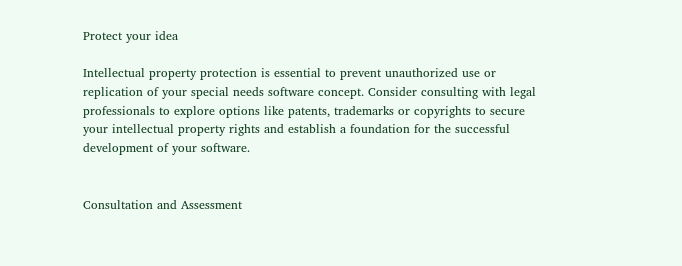Protect your idea

Intellectual property protection is essential to prevent unauthorized use or replication of your special needs software concept. Consider consulting with legal professionals to explore options like patents, trademarks or copyrights to secure your intellectual property rights and establish a foundation for the successful development of your software.


Consultation and Assessment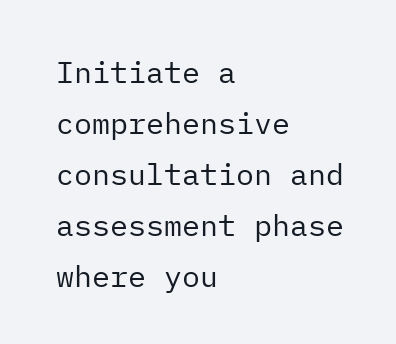Initiate a comprehensive consultation and assessment phase where you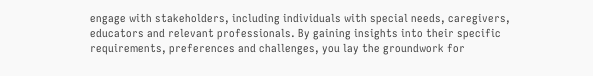engage with stakeholders, including individuals with special needs, caregivers, educators and relevant professionals. By gaining insights into their specific requirements, preferences and challenges, you lay the groundwork for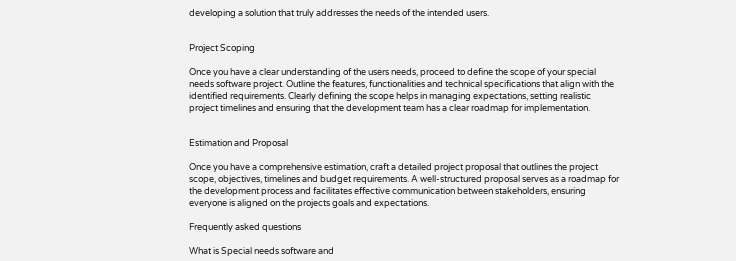developing a solution that truly addresses the needs of the intended users.


Project Scoping

Once you have a clear understanding of the users needs, proceed to define the scope of your special needs software project. Outline the features, functionalities and technical specifications that align with the identified requirements. Clearly defining the scope helps in managing expectations, setting realistic project timelines and ensuring that the development team has a clear roadmap for implementation.


Estimation and Proposal

Once you have a comprehensive estimation, craft a detailed project proposal that outlines the project scope, objectives, timelines and budget requirements. A well-structured proposal serves as a roadmap for the development process and facilitates effective communication between stakeholders, ensuring everyone is aligned on the projects goals and expectations.

Frequently asked questions

What is Special needs software and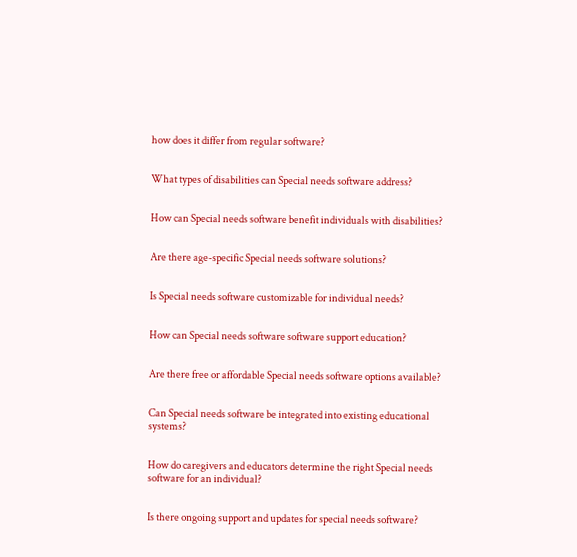how does it differ from regular software?


What types of disabilities can Special needs software address?


How can Special needs software benefit individuals with disabilities?


Are there age-specific Special needs software solutions?


Is Special needs software customizable for individual needs?


How can Special needs software software support education?


Are there free or affordable Special needs software options available?


Can Special needs software be integrated into existing educational systems?


How do caregivers and educators determine the right Special needs software for an individual?


Is there ongoing support and updates for special needs software?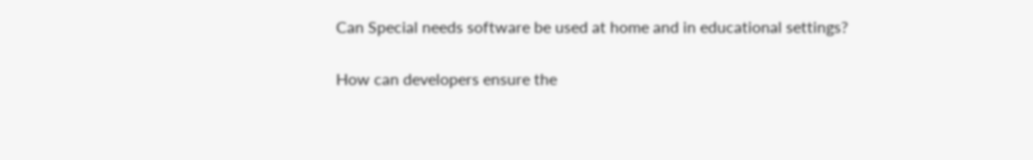Can Special needs software be used at home and in educational settings?


How can developers ensure the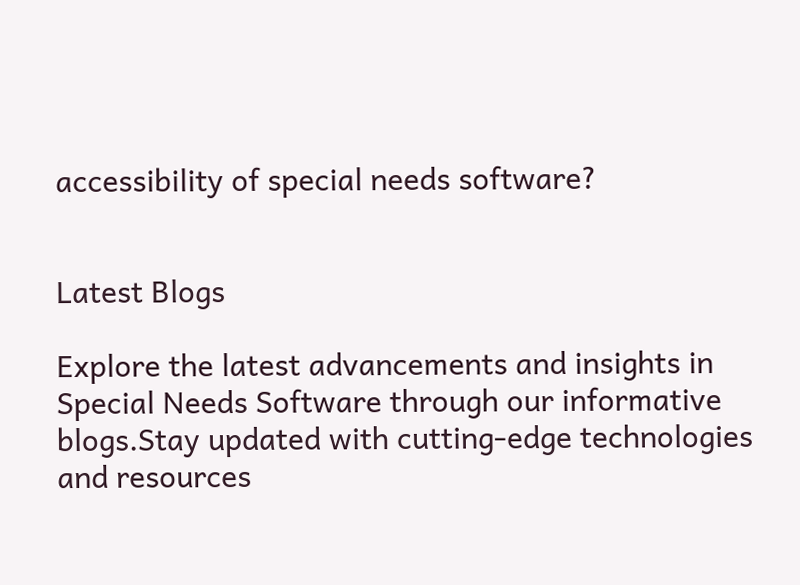accessibility of special needs software?


Latest Blogs

Explore the latest advancements and insights in Special Needs Software through our informative blogs.Stay updated with cutting-edge technologies and resources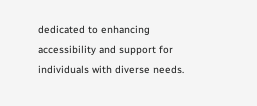dedicated to enhancing accessibility and support for individuals with diverse needs.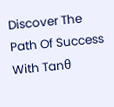Discover The Path Of Success With Tanθ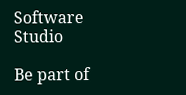Software Studio

Be part of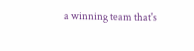a winning team that's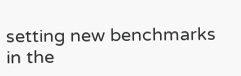setting new benchmarks in the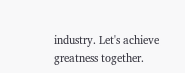industry. Let's achieve greatness together.